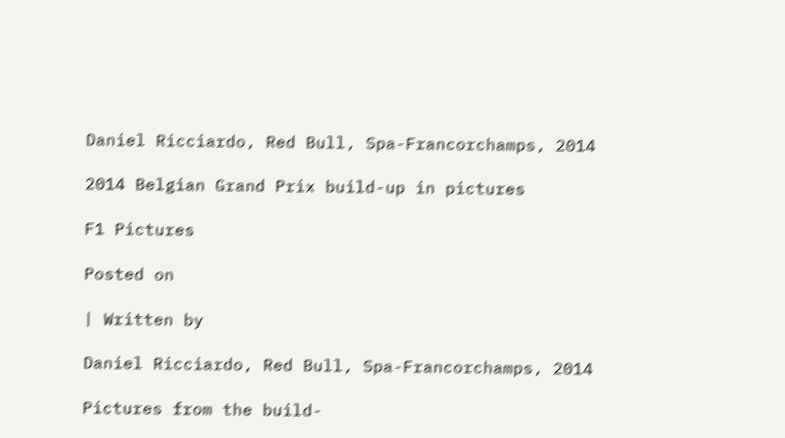Daniel Ricciardo, Red Bull, Spa-Francorchamps, 2014

2014 Belgian Grand Prix build-up in pictures

F1 Pictures

Posted on

| Written by

Daniel Ricciardo, Red Bull, Spa-Francorchamps, 2014

Pictures from the build-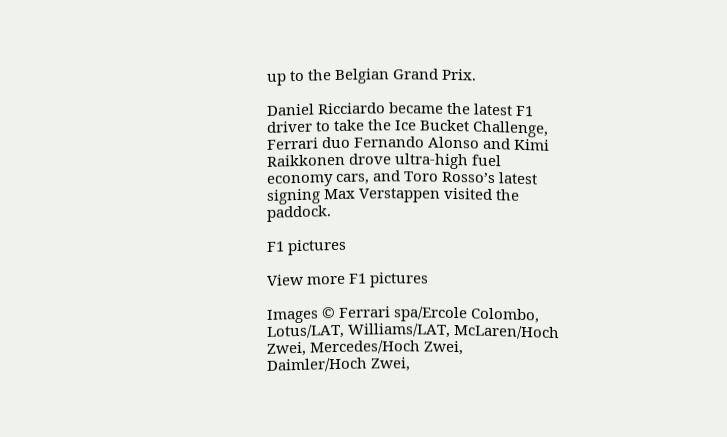up to the Belgian Grand Prix.

Daniel Ricciardo became the latest F1 driver to take the Ice Bucket Challenge, Ferrari duo Fernando Alonso and Kimi Raikkonen drove ultra-high fuel economy cars, and Toro Rosso’s latest signing Max Verstappen visited the paddock.

F1 pictures

View more F1 pictures

Images © Ferrari spa/Ercole Colombo, Lotus/LAT, Williams/LAT, McLaren/Hoch Zwei, Mercedes/Hoch Zwei, Daimler/Hoch Zwei,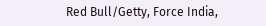Red Bull/Getty, Force India,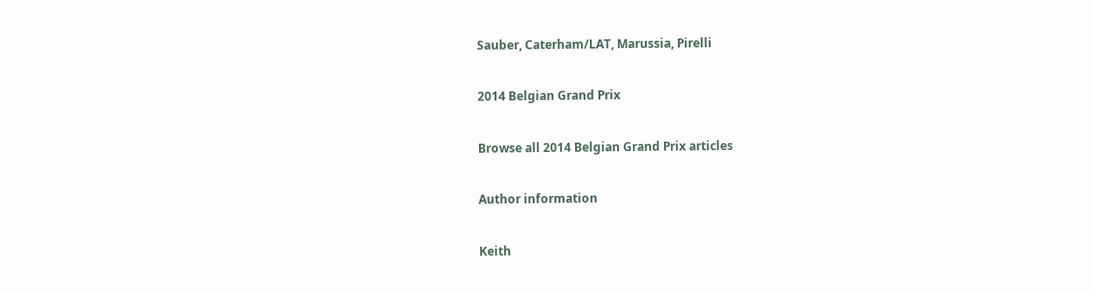Sauber, Caterham/LAT, Marussia, Pirelli

2014 Belgian Grand Prix

Browse all 2014 Belgian Grand Prix articles

Author information

Keith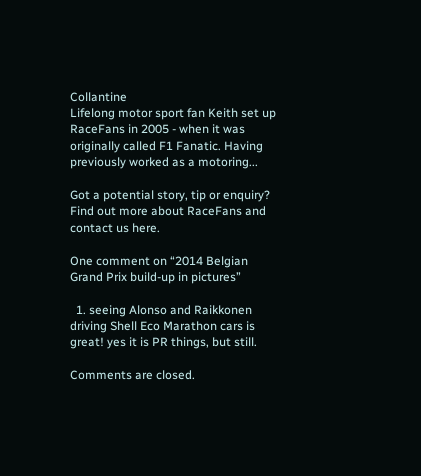Collantine
Lifelong motor sport fan Keith set up RaceFans in 2005 - when it was originally called F1 Fanatic. Having previously worked as a motoring...

Got a potential story, tip or enquiry? Find out more about RaceFans and contact us here.

One comment on “2014 Belgian Grand Prix build-up in pictures”

  1. seeing Alonso and Raikkonen driving Shell Eco Marathon cars is great! yes it is PR things, but still.

Comments are closed.